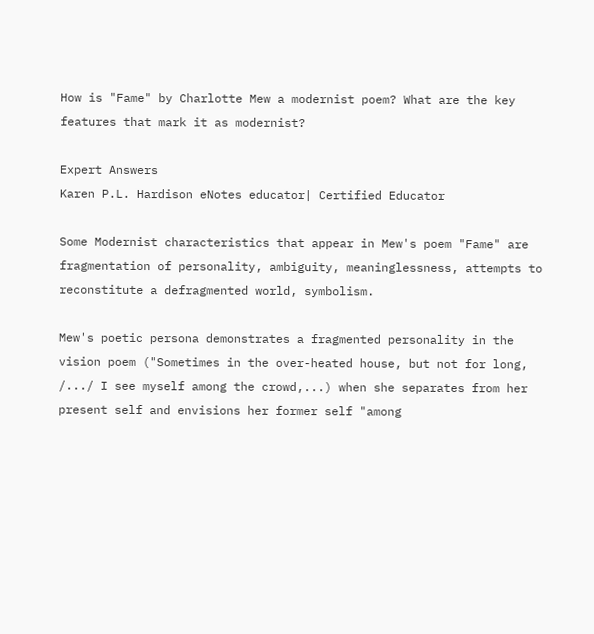How is "Fame" by Charlotte Mew a modernist poem? What are the key features that mark it as modernist?

Expert Answers
Karen P.L. Hardison eNotes educator| Certified Educator

Some Modernist characteristics that appear in Mew's poem "Fame" are fragmentation of personality, ambiguity, meaninglessness, attempts to reconstitute a defragmented world, symbolism.

Mew's poetic persona demonstrates a fragmented personality in the vision poem ("Sometimes in the over-heated house, but not for long, /.../ I see myself among the crowd,...) when she separates from her present self and envisions her former self "among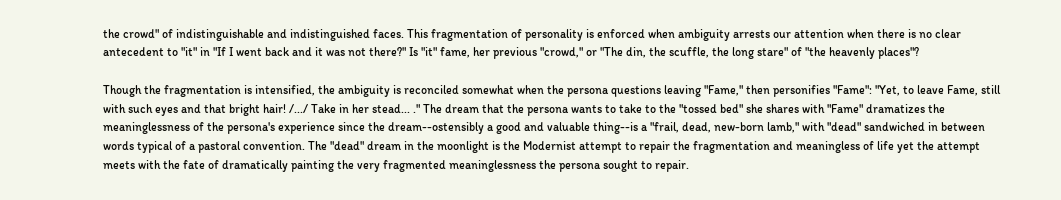the crowd" of indistinguishable and indistinguished faces. This fragmentation of personality is enforced when ambiguity arrests our attention when there is no clear antecedent to "it" in "If I went back and it was not there?" Is "it" fame, her previous "crowd," or "The din, the scuffle, the long stare" of "the heavenly places"?

Though the fragmentation is intensified, the ambiguity is reconciled somewhat when the persona questions leaving "Fame," then personifies "Fame": "Yet, to leave Fame, still with such eyes and that bright hair! /.../ Take in her stead... ." The dream that the persona wants to take to the "tossed bed" she shares with "Fame" dramatizes the meaninglessness of the persona's experience since the dream--ostensibly a good and valuable thing--is a "frail, dead, new-born lamb," with "dead" sandwiched in between words typical of a pastoral convention. The "dead" dream in the moonlight is the Modernist attempt to repair the fragmentation and meaningless of life yet the attempt meets with the fate of dramatically painting the very fragmented meaninglessness the persona sought to repair.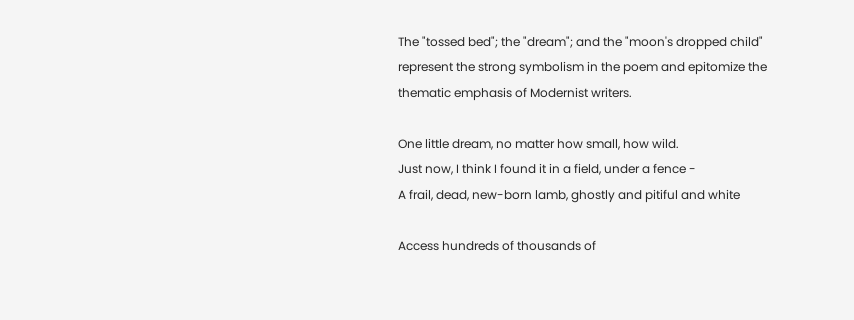The "tossed bed"; the "dream"; and the "moon's dropped child" represent the strong symbolism in the poem and epitomize the thematic emphasis of Modernist writers.

One little dream, no matter how small, how wild.
Just now, I think I found it in a field, under a fence -
A frail, dead, new-born lamb, ghostly and pitiful and white

Access hundreds of thousands of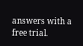answers with a free trial.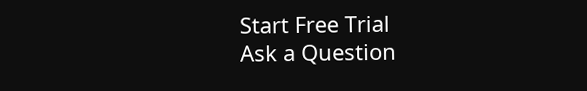Start Free Trial
Ask a Question